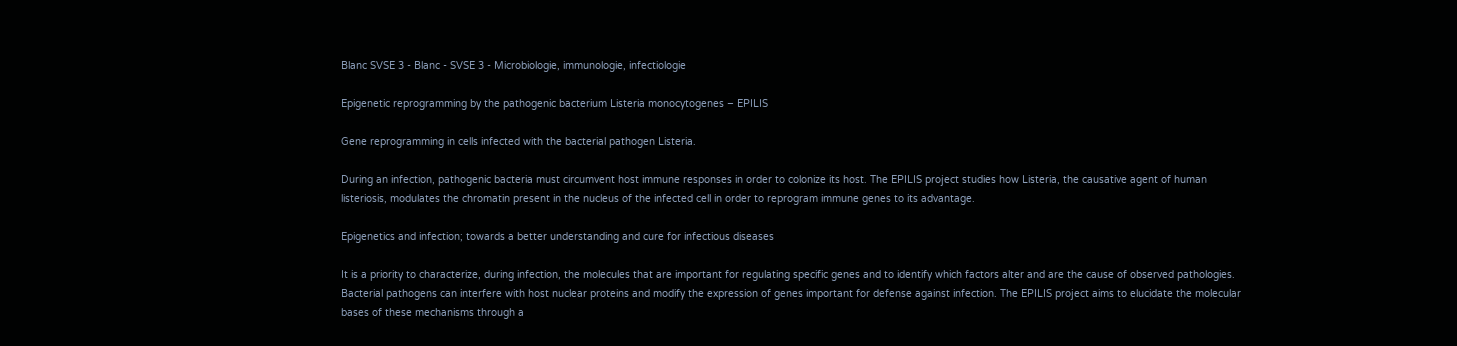Blanc SVSE 3 - Blanc - SVSE 3 - Microbiologie, immunologie, infectiologie

Epigenetic reprogramming by the pathogenic bacterium Listeria monocytogenes – EPILIS

Gene reprogramming in cells infected with the bacterial pathogen Listeria.

During an infection, pathogenic bacteria must circumvent host immune responses in order to colonize its host. The EPILIS project studies how Listeria, the causative agent of human listeriosis, modulates the chromatin present in the nucleus of the infected cell in order to reprogram immune genes to its advantage.

Epigenetics and infection; towards a better understanding and cure for infectious diseases

It is a priority to characterize, during infection, the molecules that are important for regulating specific genes and to identify which factors alter and are the cause of observed pathologies. Bacterial pathogens can interfere with host nuclear proteins and modify the expression of genes important for defense against infection. The EPILIS project aims to elucidate the molecular bases of these mechanisms through a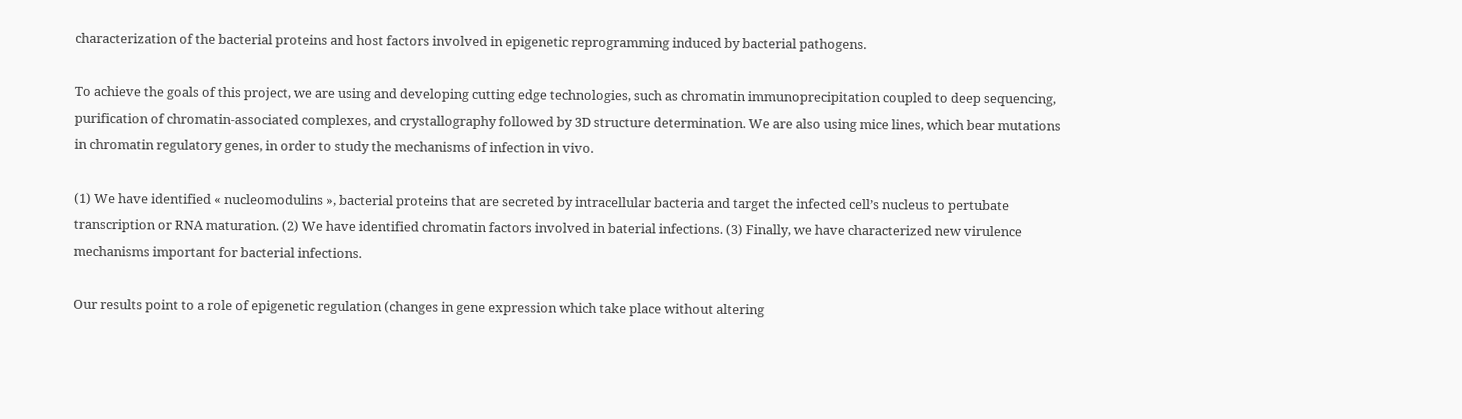characterization of the bacterial proteins and host factors involved in epigenetic reprogramming induced by bacterial pathogens.

To achieve the goals of this project, we are using and developing cutting edge technologies, such as chromatin immunoprecipitation coupled to deep sequencing, purification of chromatin-associated complexes, and crystallography followed by 3D structure determination. We are also using mice lines, which bear mutations in chromatin regulatory genes, in order to study the mechanisms of infection in vivo.

(1) We have identified « nucleomodulins », bacterial proteins that are secreted by intracellular bacteria and target the infected cell’s nucleus to pertubate transcription or RNA maturation. (2) We have identified chromatin factors involved in baterial infections. (3) Finally, we have characterized new virulence mechanisms important for bacterial infections.

Our results point to a role of epigenetic regulation (changes in gene expression which take place without altering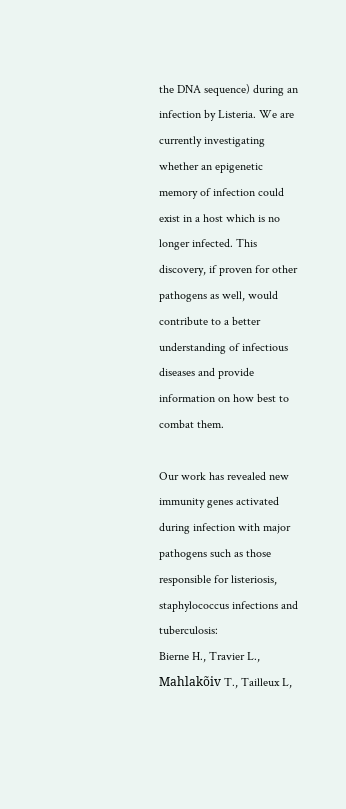the DNA sequence) during an infection by Listeria. We are currently investigating whether an epigenetic memory of infection could exist in a host which is no longer infected. This discovery, if proven for other pathogens as well, would contribute to a better understanding of infectious diseases and provide information on how best to combat them.

Our work has revealed new immunity genes activated during infection with major pathogens such as those responsible for listeriosis, staphylococcus infections and tuberculosis:
Bierne H., Travier L., Mahlakõiv T., Tailleux L,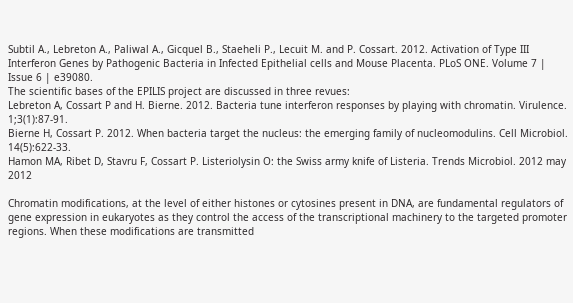Subtil A., Lebreton A., Paliwal A., Gicquel B., Staeheli P., Lecuit M. and P. Cossart. 2012. Activation of Type III Interferon Genes by Pathogenic Bacteria in Infected Epithelial cells and Mouse Placenta. PLoS ONE. Volume 7 | Issue 6 | e39080.
The scientific bases of the EPILIS project are discussed in three revues:
Lebreton A, Cossart P and H. Bierne. 2012. Bacteria tune interferon responses by playing with chromatin. Virulence. 1;3(1):87-91.
Bierne H, Cossart P. 2012. When bacteria target the nucleus: the emerging family of nucleomodulins. Cell Microbiol. 14(5):622-33.
Hamon MA, Ribet D, Stavru F, Cossart P. Listeriolysin O: the Swiss army knife of Listeria. Trends Microbiol. 2012 may 2012

Chromatin modifications, at the level of either histones or cytosines present in DNA, are fundamental regulators of gene expression in eukaryotes as they control the access of the transcriptional machinery to the targeted promoter regions. When these modifications are transmitted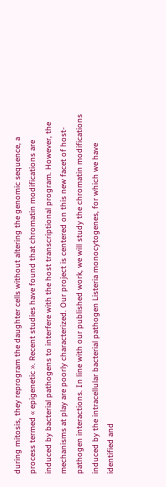during mitosis, they reprogram the daughter cells without altering the genomic sequence, a process termed « epigenetic ». Recent studies have found that chromatin modifications are induced by bacterial pathogens to interfere with the host transcriptional program. However, the mechanisms at play are poorly characterized. Our project is centered on this new facet of host-pathogen interactions. In line with our published work, we will study the chromatin modifications induced by the intracellular bacterial pathogen Listeria monocytogenes, for which we have identified and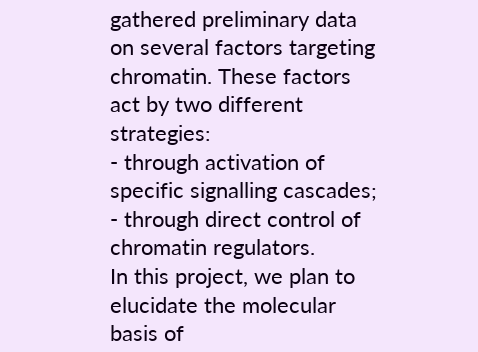gathered preliminary data on several factors targeting chromatin. These factors act by two different strategies:
- through activation of specific signalling cascades;
- through direct control of chromatin regulators.
In this project, we plan to elucidate the molecular basis of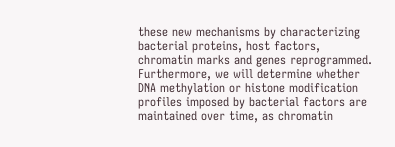these new mechanisms by characterizing bacterial proteins, host factors, chromatin marks and genes reprogrammed. Furthermore, we will determine whether DNA methylation or histone modification profiles imposed by bacterial factors are maintained over time, as chromatin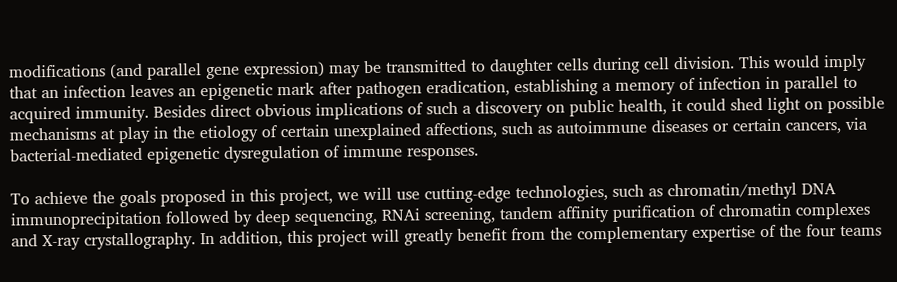modifications (and parallel gene expression) may be transmitted to daughter cells during cell division. This would imply that an infection leaves an epigenetic mark after pathogen eradication, establishing a memory of infection in parallel to acquired immunity. Besides direct obvious implications of such a discovery on public health, it could shed light on possible mechanisms at play in the etiology of certain unexplained affections, such as autoimmune diseases or certain cancers, via bacterial-mediated epigenetic dysregulation of immune responses.

To achieve the goals proposed in this project, we will use cutting-edge technologies, such as chromatin/methyl DNA immunoprecipitation followed by deep sequencing, RNAi screening, tandem affinity purification of chromatin complexes and X-ray crystallography. In addition, this project will greatly benefit from the complementary expertise of the four teams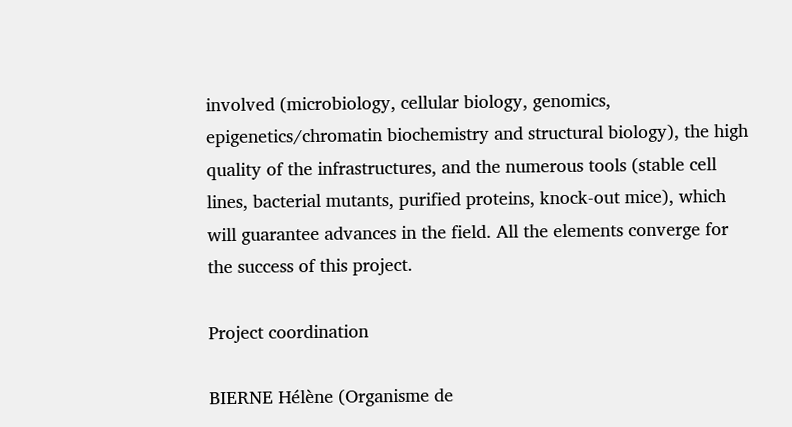involved (microbiology, cellular biology, genomics, epigenetics/chromatin biochemistry and structural biology), the high quality of the infrastructures, and the numerous tools (stable cell lines, bacterial mutants, purified proteins, knock-out mice), which will guarantee advances in the field. All the elements converge for the success of this project.

Project coordination

BIERNE Hélène (Organisme de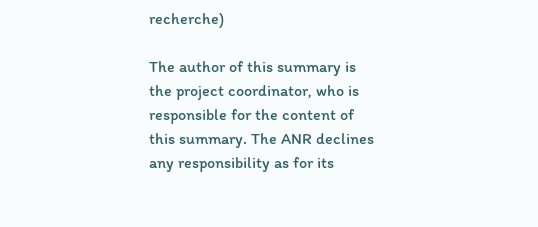recherche)

The author of this summary is the project coordinator, who is responsible for the content of this summary. The ANR declines any responsibility as for its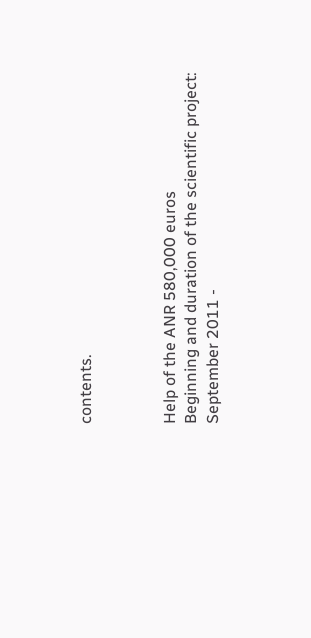contents.



Help of the ANR 580,000 euros
Beginning and duration of the scientific project: September 2011 -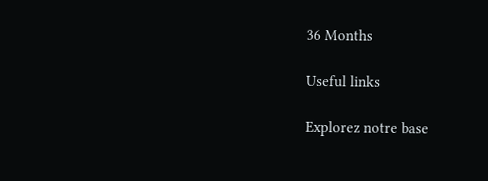36 Months

Useful links

Explorez notre base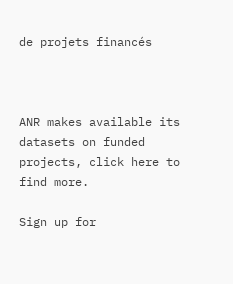de projets financés



ANR makes available its datasets on funded projects, click here to find more.

Sign up for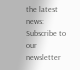the latest news:
Subscribe to our newsletter